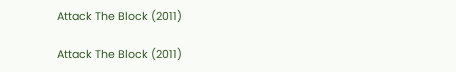Attack The Block (2011)

Attack The Block (2011)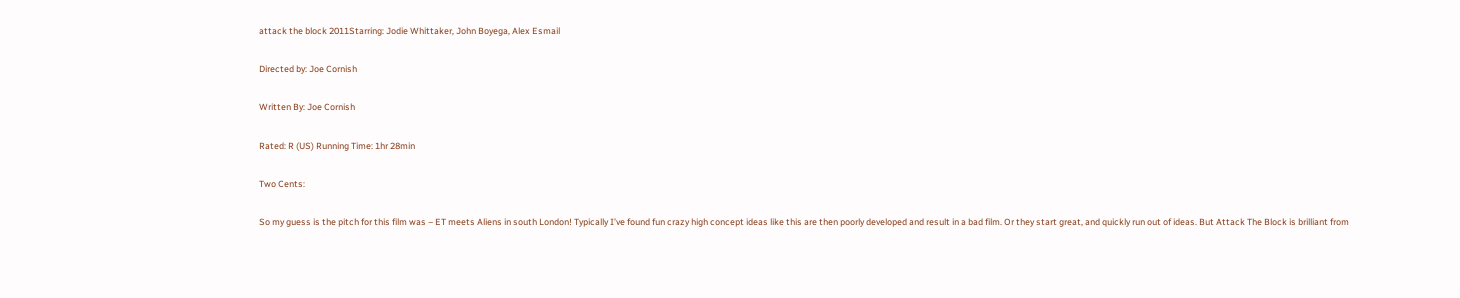attack the block 2011Starring: Jodie Whittaker, John Boyega, Alex Esmail

Directed by: Joe Cornish

Written By: Joe Cornish

Rated: R (US) Running Time: 1hr 28min

Two Cents:

So my guess is the pitch for this film was – ET meets Aliens in south London! Typically I’ve found fun crazy high concept ideas like this are then poorly developed and result in a bad film. Or they start great, and quickly run out of ideas. But Attack The Block is brilliant from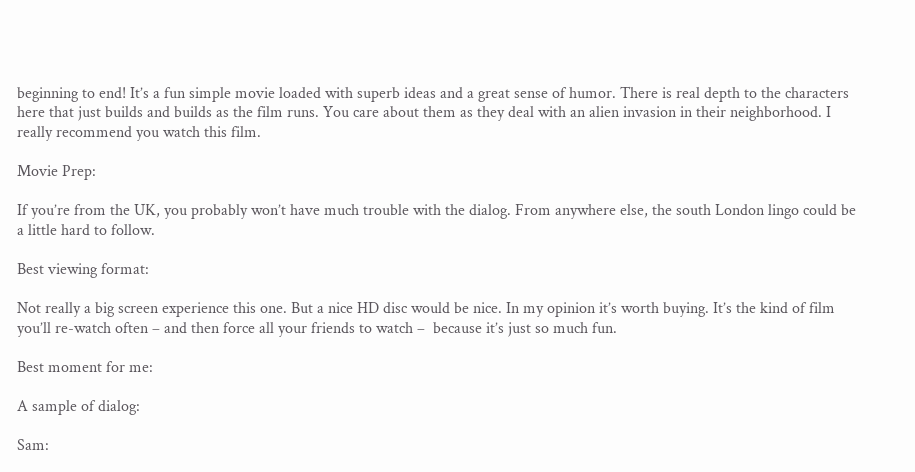beginning to end! It’s a fun simple movie loaded with superb ideas and a great sense of humor. There is real depth to the characters here that just builds and builds as the film runs. You care about them as they deal with an alien invasion in their neighborhood. I really recommend you watch this film.

Movie Prep:

If you’re from the UK, you probably won’t have much trouble with the dialog. From anywhere else, the south London lingo could be a little hard to follow.

Best viewing format:

Not really a big screen experience this one. But a nice HD disc would be nice. In my opinion it’s worth buying. It’s the kind of film you’ll re-watch often – and then force all your friends to watch –  because it’s just so much fun.

Best moment for me:

A sample of dialog:

Sam: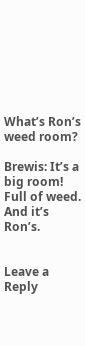What’s Ron’s weed room?

Brewis: It’s a big room! Full of weed. And it’s Ron’s.


Leave a Reply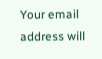Your email address will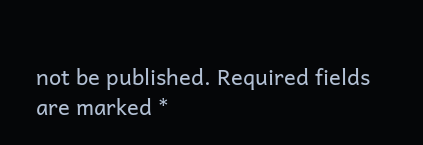not be published. Required fields are marked *